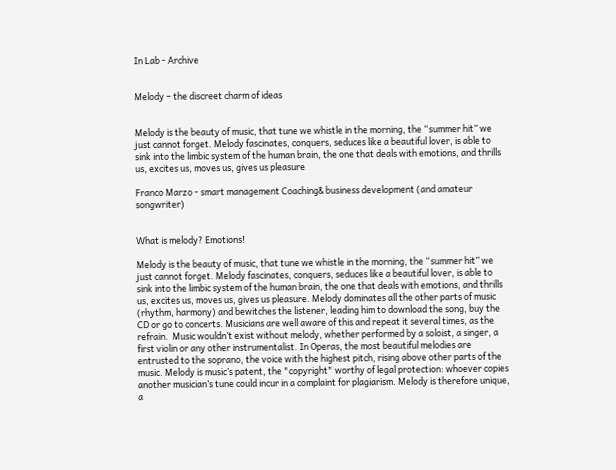In Lab - Archive


Melody – the discreet charm of ideas


Melody is the beauty of music, that tune we whistle in the morning, the “summer hit” we just cannot forget. Melody fascinates, conquers, seduces like a beautiful lover, is able to sink into the limbic system of the human brain, the one that deals with emotions, and thrills us, excites us, moves us, gives us pleasure

Franco Marzo - smart management Coaching& business development (and amateur songwriter)


What is melody? Emotions!

Melody is the beauty of music, that tune we whistle in the morning, the “summer hit” we just cannot forget. Melody fascinates, conquers, seduces like a beautiful lover, is able to sink into the limbic system of the human brain, the one that deals with emotions, and thrills us, excites us, moves us, gives us pleasure. Melody dominates all the other parts of music (rhythm, harmony) and bewitches the listener, leading him to download the song, buy the CD or go to concerts. Musicians are well aware of this and repeat it several times, as the refrain.  Music wouldn’t exist without melody, whether performed by a soloist, a singer, a first violin or any other instrumentalist. In Operas, the most beautiful melodies are entrusted to the soprano, the voice with the highest pitch, rising above other parts of the music. Melody is music’s patent, the "copyright" worthy of legal protection: whoever copies another musician’s tune could incur in a complaint for plagiarism. Melody is therefore unique, a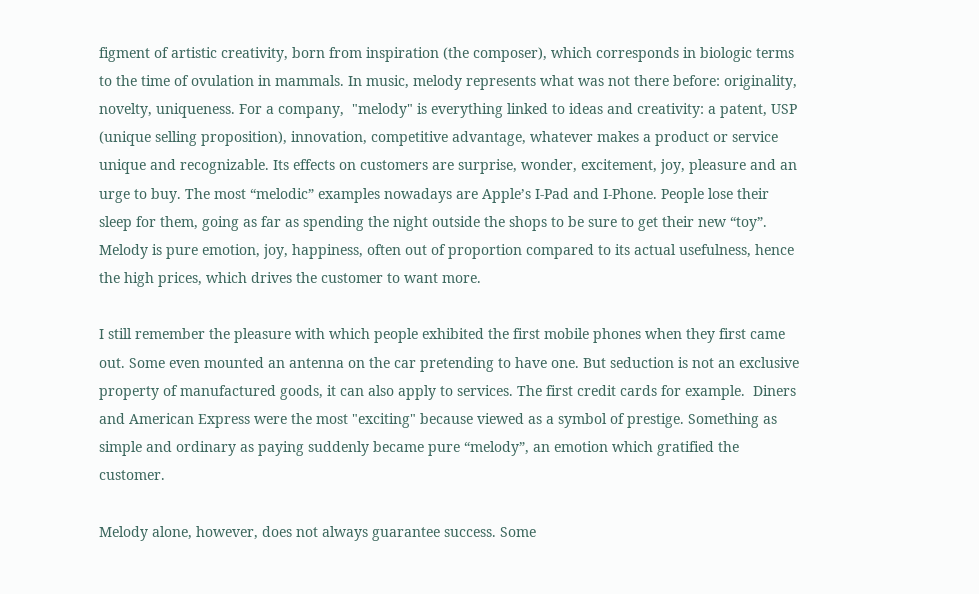figment of artistic creativity, born from inspiration (the composer), which corresponds in biologic terms  to the time of ovulation in mammals. In music, melody represents what was not there before: originality, novelty, uniqueness. For a company,  "melody" is everything linked to ideas and creativity: a patent, USP (unique selling proposition), innovation, competitive advantage, whatever makes a product or service unique and recognizable. Its effects on customers are surprise, wonder, excitement, joy, pleasure and an urge to buy. The most “melodic” examples nowadays are Apple’s I-Pad and I-Phone. People lose their sleep for them, going as far as spending the night outside the shops to be sure to get their new “toy”. Melody is pure emotion, joy, happiness, often out of proportion compared to its actual usefulness, hence the high prices, which drives the customer to want more.

I still remember the pleasure with which people exhibited the first mobile phones when they first came out. Some even mounted an antenna on the car pretending to have one. But seduction is not an exclusive property of manufactured goods, it can also apply to services. The first credit cards for example.  Diners and American Express were the most "exciting" because viewed as a symbol of prestige. Something as simple and ordinary as paying suddenly became pure “melody”, an emotion which gratified the customer.

Melody alone, however, does not always guarantee success. Some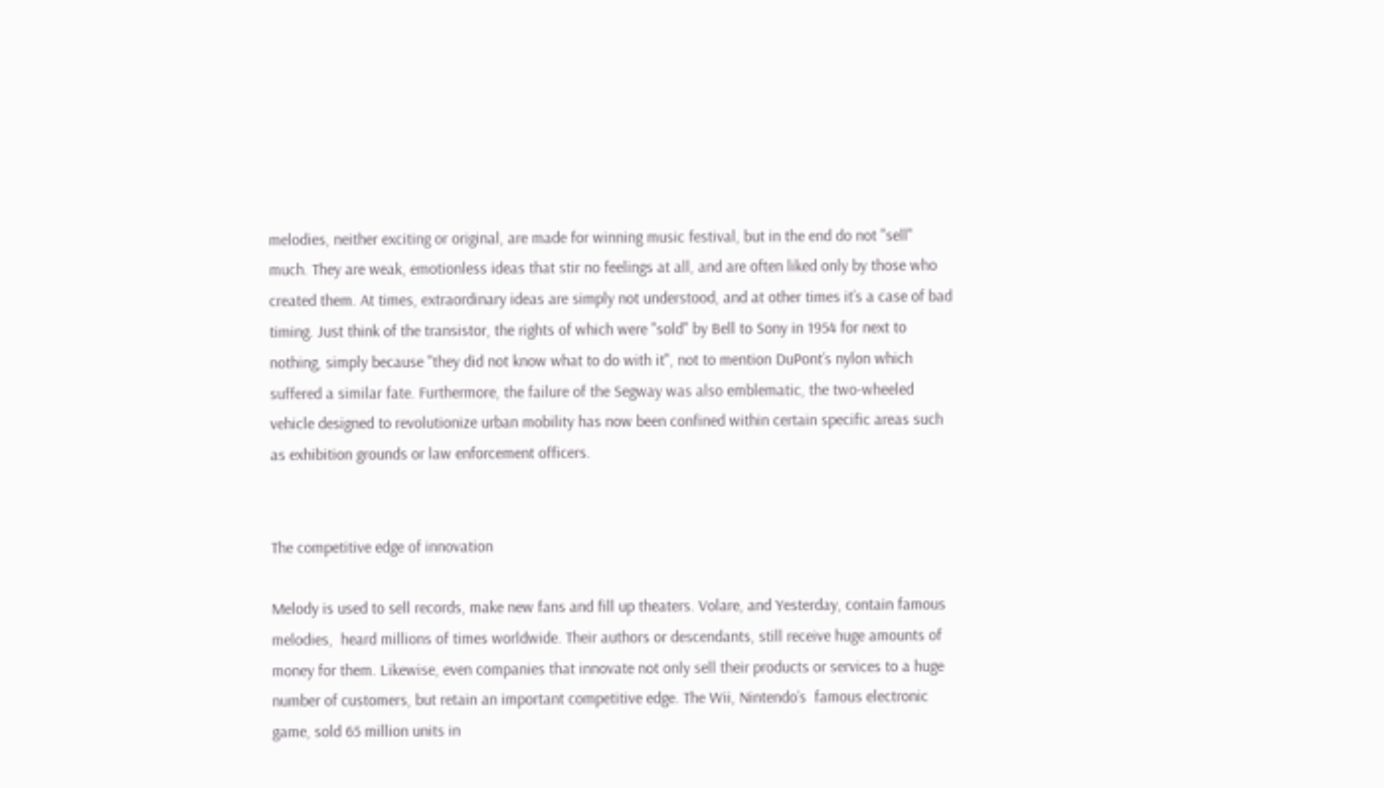melodies, neither exciting or original, are made for winning music festival, but in the end do not "sell" much. They are weak, emotionless ideas that stir no feelings at all, and are often liked only by those who created them. At times, extraordinary ideas are simply not understood, and at other times it’s a case of bad timing. Just think of the transistor, the rights of which were "sold" by Bell to Sony in 1954 for next to nothing, simply because "they did not know what to do with it", not to mention DuPont’s nylon which suffered a similar fate. Furthermore, the failure of the Segway was also emblematic, the two-wheeled vehicle designed to revolutionize urban mobility has now been confined within certain specific areas such as exhibition grounds or law enforcement officers.


The competitive edge of innovation

Melody is used to sell records, make new fans and fill up theaters. Volare, and Yesterday, contain famous melodies,  heard millions of times worldwide. Their authors or descendants, still receive huge amounts of money for them. Likewise, even companies that innovate not only sell their products or services to a huge number of customers, but retain an important competitive edge. The Wii, Nintendo’s  famous electronic game, sold 65 million units in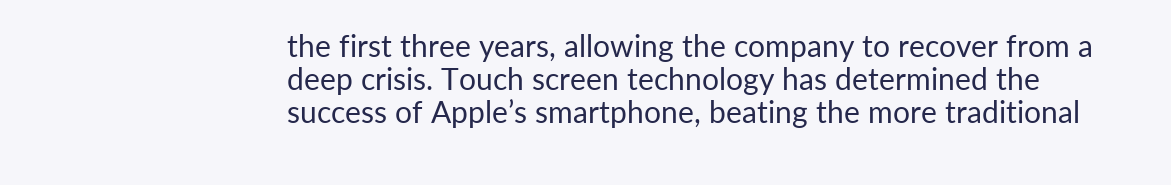the first three years, allowing the company to recover from a deep crisis. Touch screen technology has determined the success of Apple’s smartphone, beating the more traditional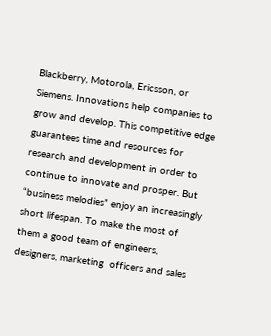Blackberry, Motorola, Ericsson, or Siemens. Innovations help companies to grow and develop. This competitive edge guarantees time and resources for research and development in order to continue to innovate and prosper. But “business melodies” enjoy an increasingly short lifespan. To make the most of them a good team of engineers, designers, marketing  officers and sales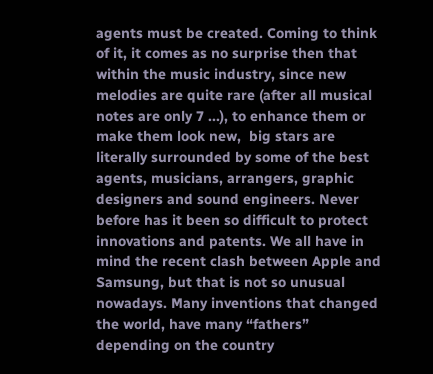agents must be created. Coming to think of it, it comes as no surprise then that within the music industry, since new melodies are quite rare (after all musical notes are only 7 ...), to enhance them or make them look new,  big stars are literally surrounded by some of the best agents, musicians, arrangers, graphic designers and sound engineers. Never before has it been so difficult to protect innovations and patents. We all have in mind the recent clash between Apple and  Samsung, but that is not so unusual nowadays. Many inventions that changed the world, have many “fathers” depending on the country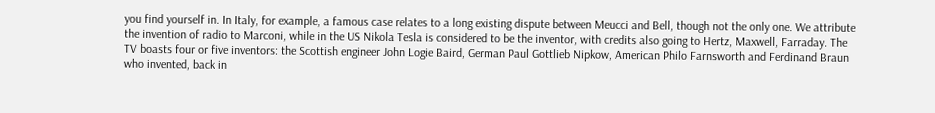you find yourself in. In Italy, for example, a famous case relates to a long existing dispute between Meucci and Bell, though not the only one. We attribute the invention of radio to Marconi, while in the US Nikola Tesla is considered to be the inventor, with credits also going to Hertz, Maxwell, Farraday. The TV boasts four or five inventors: the Scottish engineer John Logie Baird, German Paul Gottlieb Nipkow, American Philo Farnsworth and Ferdinand Braun who invented, back in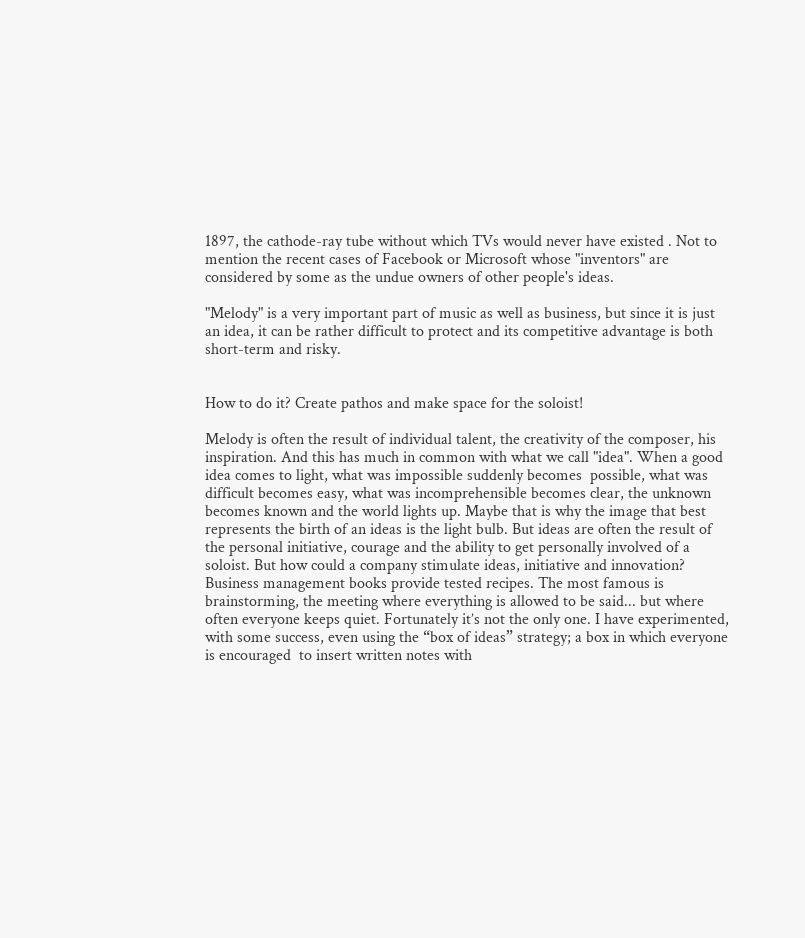1897, the cathode-ray tube without which TVs would never have existed . Not to mention the recent cases of Facebook or Microsoft whose "inventors" are considered by some as the undue owners of other people's ideas.

"Melody" is a very important part of music as well as business, but since it is just an idea, it can be rather difficult to protect and its competitive advantage is both short-term and risky.


How to do it? Create pathos and make space for the soloist!

Melody is often the result of individual talent, the creativity of the composer, his inspiration. And this has much in common with what we call "idea". When a good idea comes to light, what was impossible suddenly becomes  possible, what was difficult becomes easy, what was incomprehensible becomes clear, the unknown becomes known and the world lights up. Maybe that is why the image that best represents the birth of an ideas is the light bulb. But ideas are often the result of the personal initiative, courage and the ability to get personally involved of a soloist. But how could a company stimulate ideas, initiative and innovation? Business management books provide tested recipes. The most famous is brainstorming, the meeting where everything is allowed to be said... but where often everyone keeps quiet. Fortunately it’s not the only one. I have experimented, with some success, even using the “box of ideas” strategy; a box in which everyone is encouraged  to insert written notes with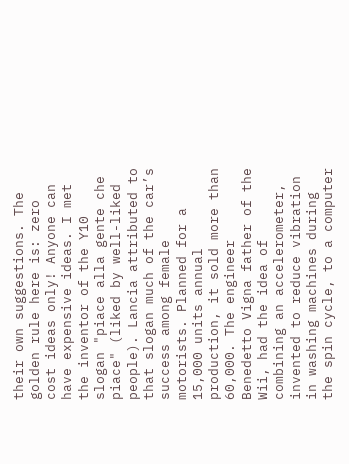their own suggestions. The golden rule here is: zero cost ideas only! Anyone can have expensive ideas. I met the inventor of the Y10 slogan "piace alla gente che piace" (liked by well-liked people). Lancia attributed to that slogan much of the car’s success among female motorists. Planned for a 15,000 units annual production, it sold more than 60,000. The engineer Benedetto Vigna father of the Wii, had the idea of combining an accelerometer, invented to reduce vibration in washing machines during the spin cycle, to a computer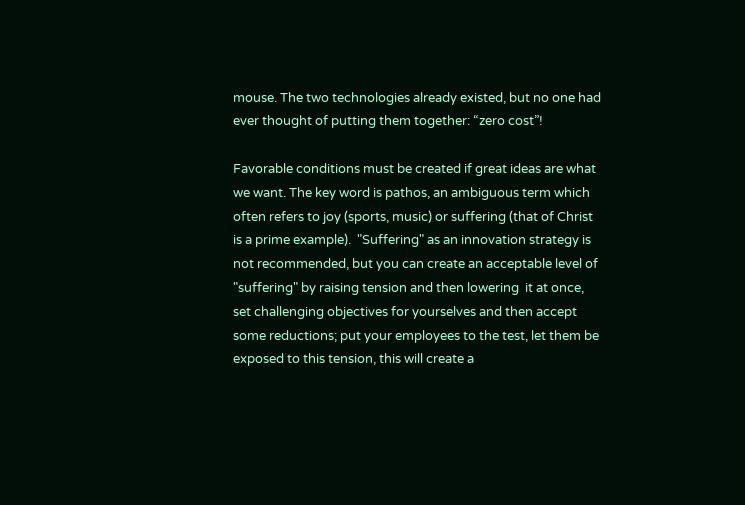mouse. The two technologies already existed, but no one had ever thought of putting them together: “zero cost”!

Favorable conditions must be created if great ideas are what we want. The key word is pathos, an ambiguous term which often refers to joy (sports, music) or suffering (that of Christ is a prime example).  "Suffering" as an innovation strategy is not recommended, but you can create an acceptable level of "suffering" by raising tension and then lowering  it at once, set challenging objectives for yourselves and then accept some reductions; put your employees to the test, let them be exposed to this tension, this will create a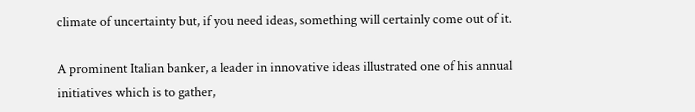climate of uncertainty but, if you need ideas, something will certainly come out of it.

A prominent Italian banker, a leader in innovative ideas illustrated one of his annual initiatives which is to gather,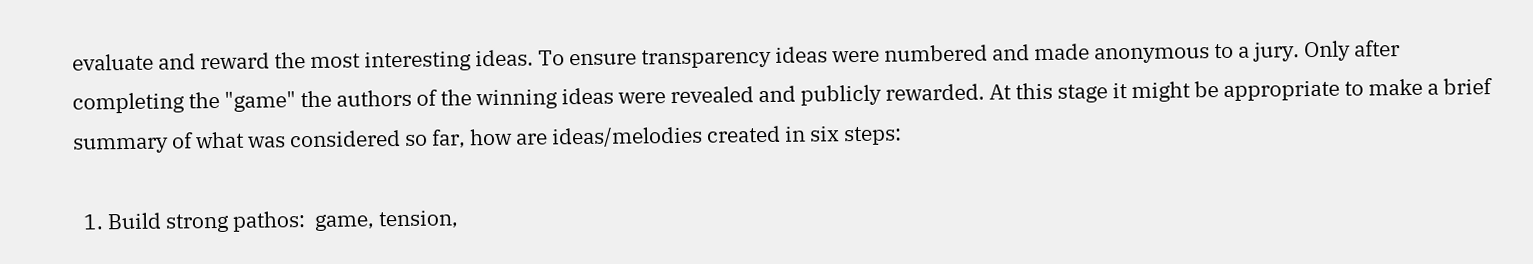evaluate and reward the most interesting ideas. To ensure transparency ideas were numbered and made anonymous to a jury. Only after completing the "game" the authors of the winning ideas were revealed and publicly rewarded. At this stage it might be appropriate to make a brief summary of what was considered so far, how are ideas/melodies created in six steps:

  1. Build strong pathos:  game, tension,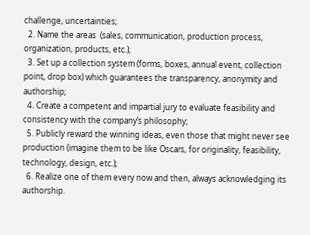challenge, uncertainties;
  2. Name the areas  (sales, communication, production process, organization, products, etc.);
  3. Set up a collection system (forms, boxes, annual event, collection point, drop box) which guarantees the transparency, anonymity and authorship;
  4. Create a competent and impartial jury to evaluate feasibility and consistency with the company’s philosophy;
  5. Publicly reward the winning ideas, even those that might never see production (imagine them to be like Oscars, for originality, feasibility, technology, design, etc.);
  6. Realize one of them every now and then, always acknowledging its authorship.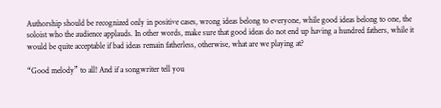Authorship should be recognized only in positive cases, wrong ideas belong to everyone, while good ideas belong to one, the soloist who the audience applauds. In other words, make sure that good ideas do not end up having a hundred fathers, while it would be quite acceptable if bad ideas remain fatherless, otherwise, what are we playing at?

“Good melody” to all! And if a songwriter tell you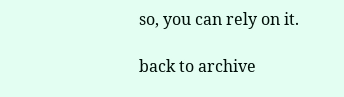so, you can rely on it.

back to archive